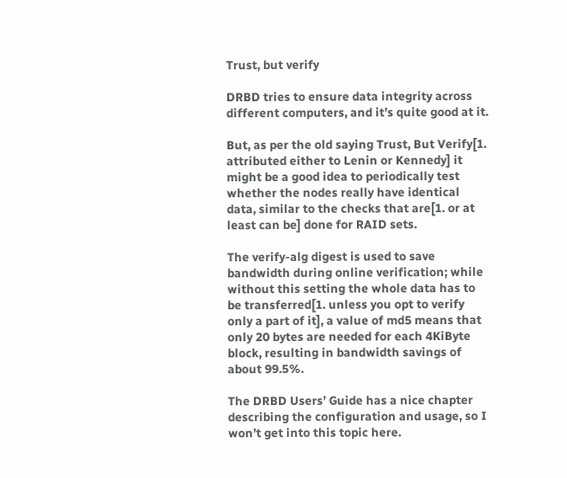Trust, but verify

DRBD tries to ensure data integrity across different computers, and it’s quite good at it.

But, as per the old saying Trust, But Verify[1. attributed either to Lenin or Kennedy] it might be a good idea to periodically test whether the nodes really have identical data, similar to the checks that are[1. or at least can be] done for RAID sets.

The verify-alg digest is used to save bandwidth during online verification; while without this setting the whole data has to be transferred[1. unless you opt to verify only a part of it], a value of md5 means that only 20 bytes are needed for each 4KiByte block, resulting in bandwidth savings of about 99.5%.

The DRBD Users’ Guide has a nice chapter describing the configuration and usage, so I won’t get into this topic here.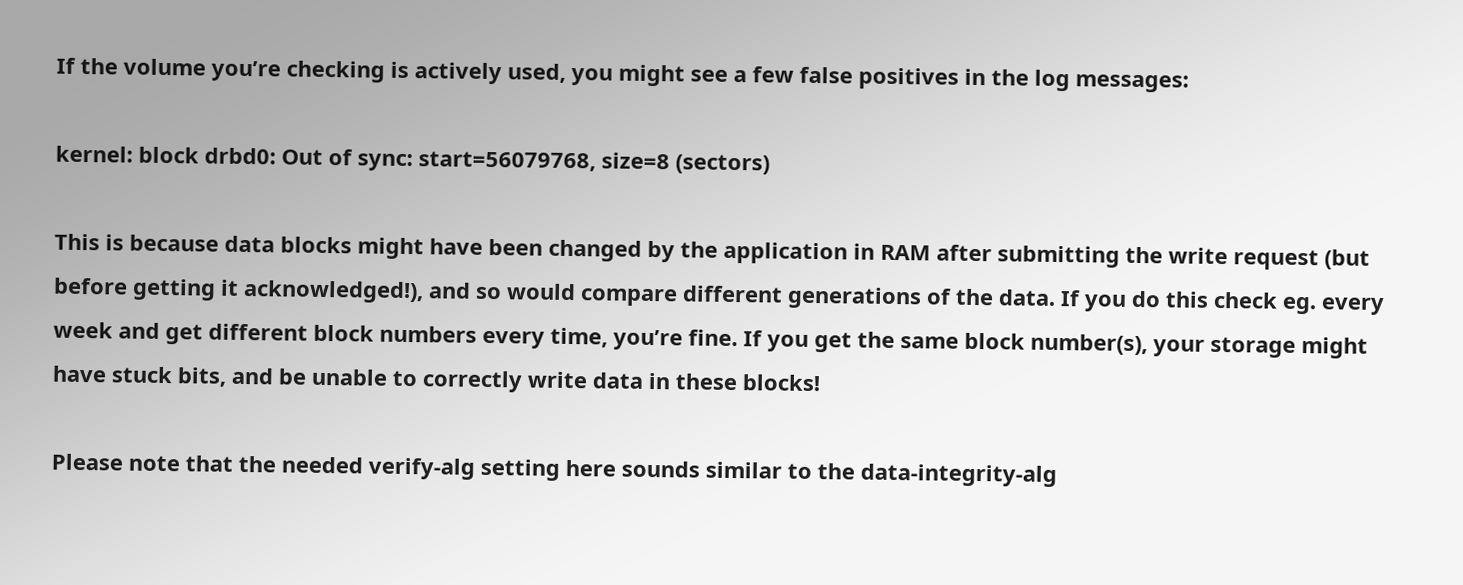If the volume you’re checking is actively used, you might see a few false positives in the log messages:

kernel: block drbd0: Out of sync: start=56079768, size=8 (sectors)

This is because data blocks might have been changed by the application in RAM after submitting the write request (but before getting it acknowledged!), and so would compare different generations of the data. If you do this check eg. every week and get different block numbers every time, you’re fine. If you get the same block number(s), your storage might have stuck bits, and be unable to correctly write data in these blocks!

Please note that the needed verify-alg setting here sounds similar to the data-integrity-alg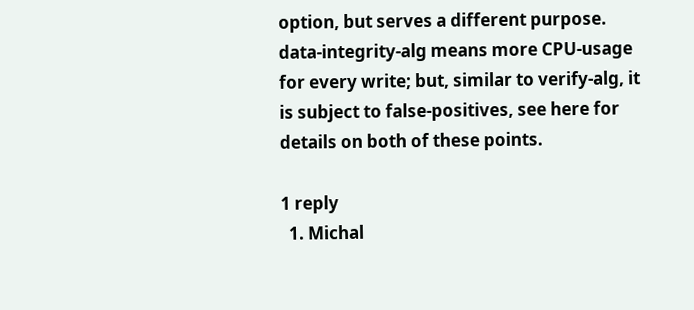option, but serves a different purpose. data-integrity-alg means more CPU-usage for every write; but, similar to verify-alg, it is subject to false-positives, see here for details on both of these points.

1 reply
  1. Michal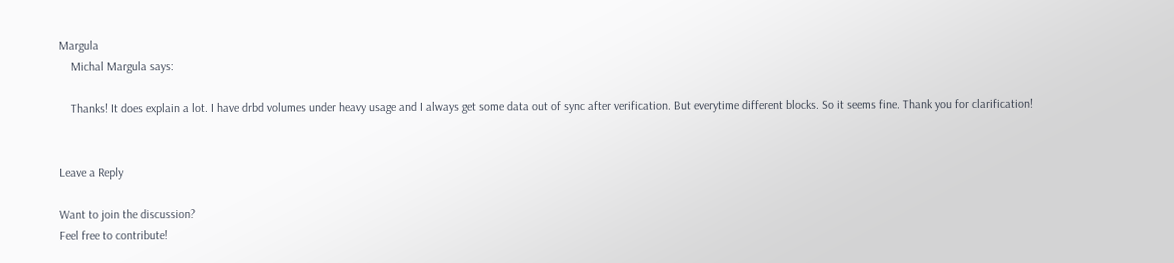Margula
    Michal Margula says:

    Thanks! It does explain a lot. I have drbd volumes under heavy usage and I always get some data out of sync after verification. But everytime different blocks. So it seems fine. Thank you for clarification!


Leave a Reply

Want to join the discussion?
Feel free to contribute!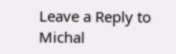Leave a Reply to Michal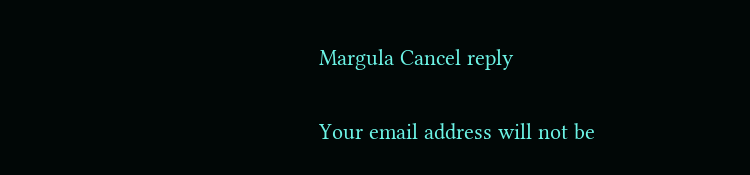Margula Cancel reply

Your email address will not be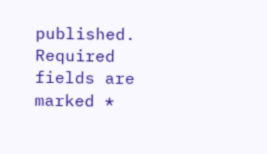published. Required fields are marked *